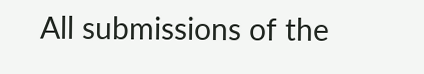All submissions of the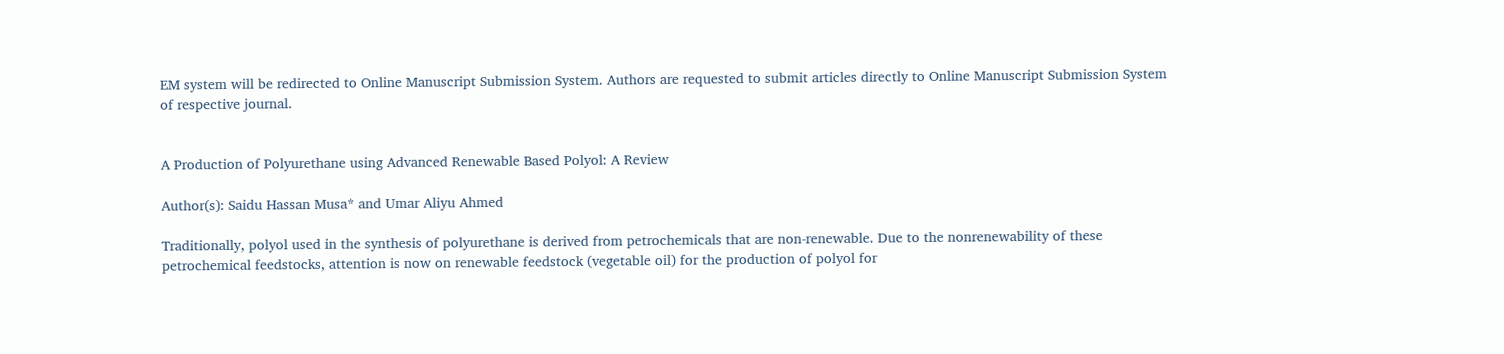EM system will be redirected to Online Manuscript Submission System. Authors are requested to submit articles directly to Online Manuscript Submission System of respective journal.


A Production of Polyurethane using Advanced Renewable Based Polyol: A Review

Author(s): Saidu Hassan Musa* and Umar Aliyu Ahmed

Traditionally, polyol used in the synthesis of polyurethane is derived from petrochemicals that are non-renewable. Due to the nonrenewability of these petrochemical feedstocks, attention is now on renewable feedstock (vegetable oil) for the production of polyol for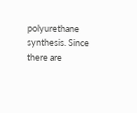polyurethane synthesis. Since there are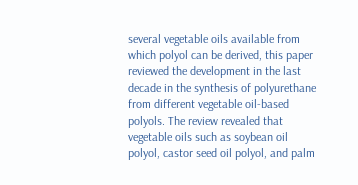several vegetable oils available from which polyol can be derived, this paper reviewed the development in the last decade in the synthesis of polyurethane from different vegetable oil-based polyols. The review revealed that vegetable oils such as soybean oil polyol, castor seed oil polyol, and palm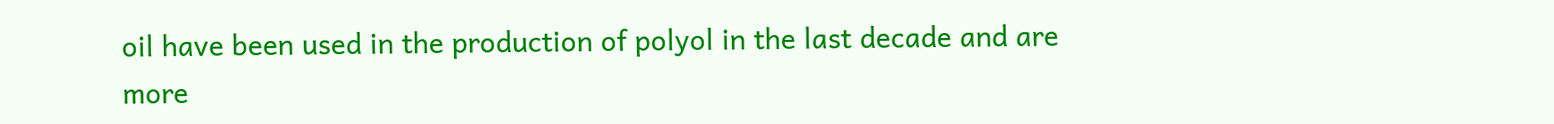oil have been used in the production of polyol in the last decade and are more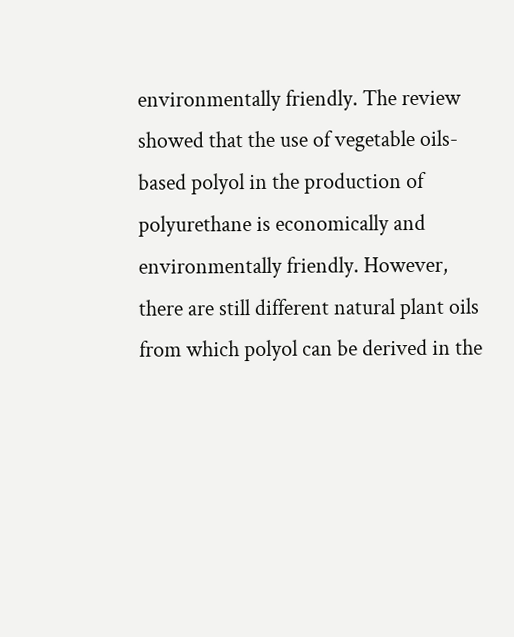environmentally friendly. The review showed that the use of vegetable oils-based polyol in the production of polyurethane is economically and environmentally friendly. However, there are still different natural plant oils from which polyol can be derived in the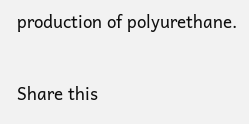production of polyurethane.

Share this